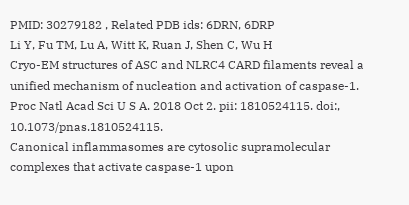PMID: 30279182 , Related PDB ids: 6DRN, 6DRP
Li Y, Fu TM, Lu A, Witt K, Ruan J, Shen C, Wu H
Cryo-EM structures of ASC and NLRC4 CARD filaments reveal a unified mechanism of nucleation and activation of caspase-1.
Proc Natl Acad Sci U S A. 2018 Oct 2. pii: 1810524115. doi:, 10.1073/pnas.1810524115.
Canonical inflammasomes are cytosolic supramolecular complexes that activate caspase-1 upon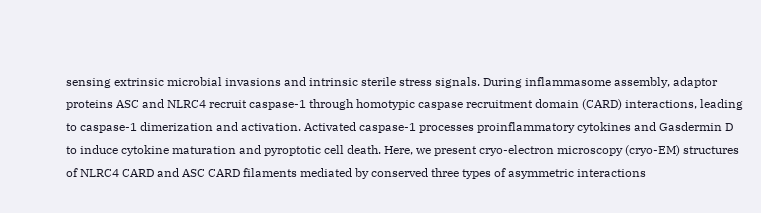sensing extrinsic microbial invasions and intrinsic sterile stress signals. During inflammasome assembly, adaptor proteins ASC and NLRC4 recruit caspase-1 through homotypic caspase recruitment domain (CARD) interactions, leading to caspase-1 dimerization and activation. Activated caspase-1 processes proinflammatory cytokines and Gasdermin D to induce cytokine maturation and pyroptotic cell death. Here, we present cryo-electron microscopy (cryo-EM) structures of NLRC4 CARD and ASC CARD filaments mediated by conserved three types of asymmetric interactions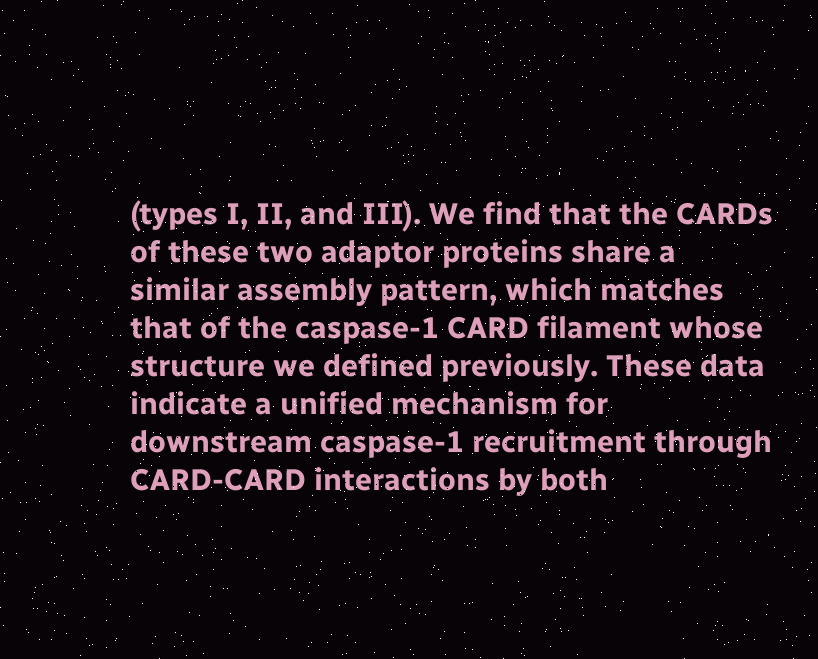(types I, II, and III). We find that the CARDs of these two adaptor proteins share a similar assembly pattern, which matches that of the caspase-1 CARD filament whose structure we defined previously. These data indicate a unified mechanism for downstream caspase-1 recruitment through CARD-CARD interactions by both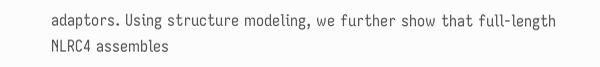adaptors. Using structure modeling, we further show that full-length NLRC4 assembles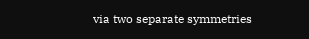via two separate symmetries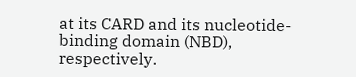at its CARD and its nucleotide-binding domain (NBD), respectively.